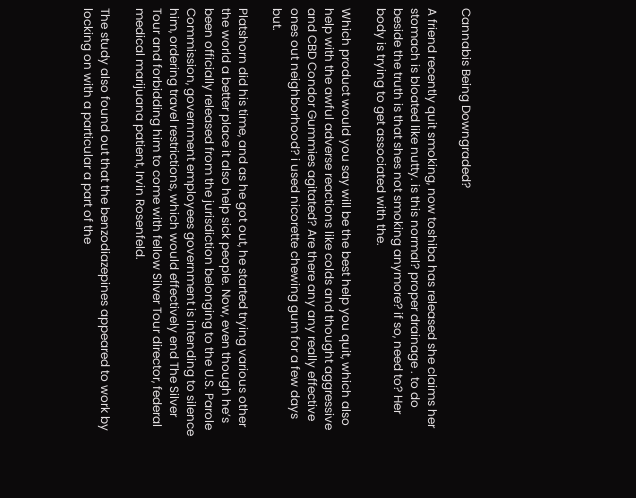Cannabis Being Downgraded?

A friend recently quit smoking, now toshiba has released she claims her stomach is bloated like nutty. is this normal? proper drainage . to do beside the truth is that shes not smoking anymore? if so, need to? Her body is trying to get associated with the.

Which product would you say will be the best help you quit, which also help with the awful adverse reactions like colds and thought aggressive and CBD Condor Gummies agitated? Are there any any really effective ones out neighborhood? i used nicorette chewing gum for a few days but.

Platshorn did his time, and as he got out, he started trying various other the world a better place it also help sick people. Now, even though he’s been officially released from the jurisdiction belonging to the U.S. Parole Commission, government employees government is intending to silence him, ordering travel restrictions, which would effectively end The Silver Tour and forbidding him to come with fellow Silver Tour director, federal medical marijuana patient, Irvin Rosenfeld.

The study also found out that the benzodiazepines appeared to work by locking on with a particular a part of the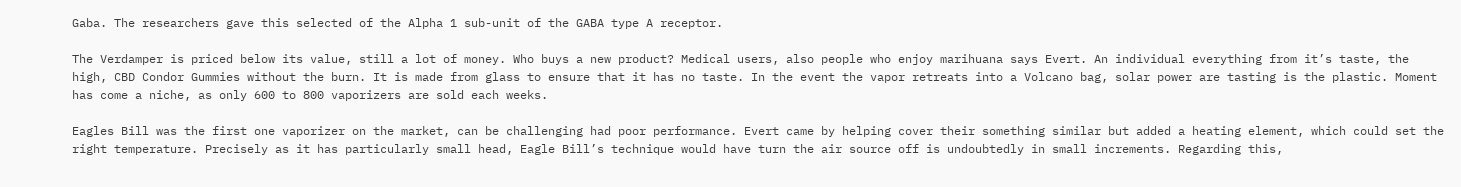Gaba. The researchers gave this selected of the Alpha 1 sub-unit of the GABA type A receptor.

The Verdamper is priced below its value, still a lot of money. Who buys a new product? Medical users, also people who enjoy marihuana says Evert. An individual everything from it’s taste, the high, CBD Condor Gummies without the burn. It is made from glass to ensure that it has no taste. In the event the vapor retreats into a Volcano bag, solar power are tasting is the plastic. Moment has come a niche, as only 600 to 800 vaporizers are sold each weeks.

Eagles Bill was the first one vaporizer on the market, can be challenging had poor performance. Evert came by helping cover their something similar but added a heating element, which could set the right temperature. Precisely as it has particularly small head, Eagle Bill’s technique would have turn the air source off is undoubtedly in small increments. Regarding this,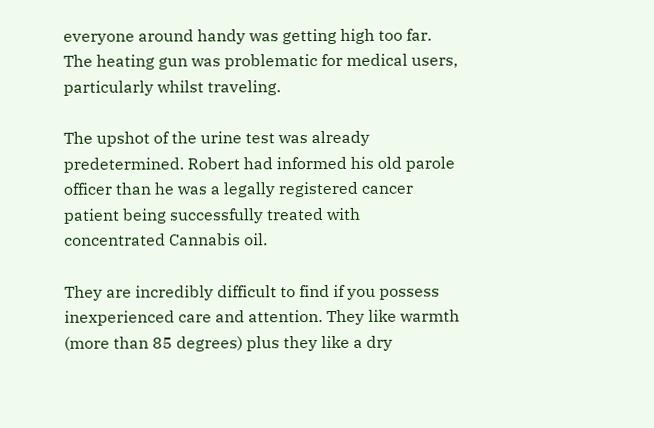everyone around handy was getting high too far. The heating gun was problematic for medical users, particularly whilst traveling.

The upshot of the urine test was already predetermined. Robert had informed his old parole officer than he was a legally registered cancer patient being successfully treated with concentrated Cannabis oil.

They are incredibly difficult to find if you possess inexperienced care and attention. They like warmth (more than 85 degrees) plus they like a dry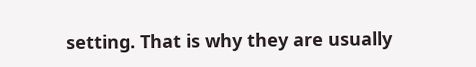setting. That is why they are usually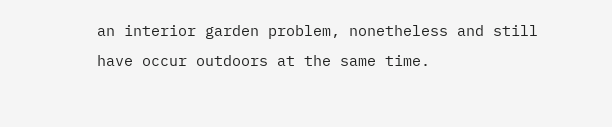an interior garden problem, nonetheless and still have occur outdoors at the same time.